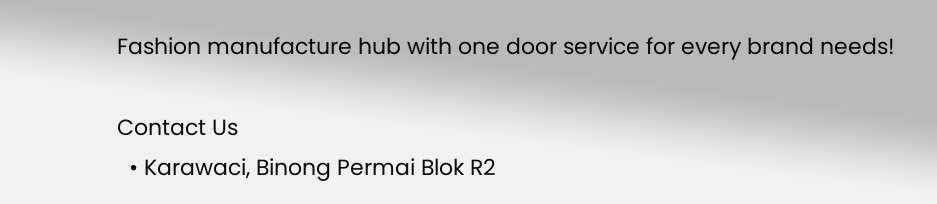Fashion manufacture hub with one door service for every brand needs!

Contact Us
  • Karawaci, Binong Permai Blok R2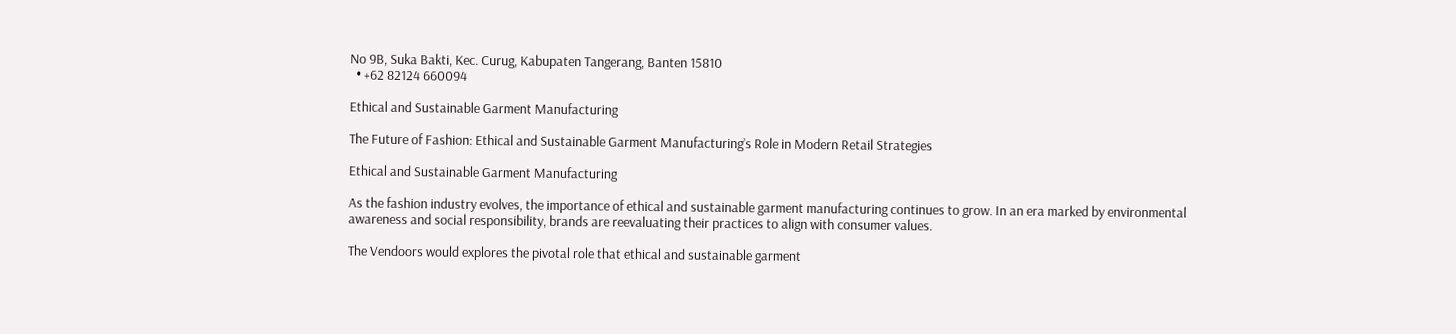No 9B, Suka Bakti, Kec. Curug, Kabupaten Tangerang, Banten 15810
  • +62 82124 660094

Ethical and Sustainable Garment Manufacturing

The Future of Fashion: Ethical and Sustainable Garment Manufacturing’s Role in Modern Retail Strategies

Ethical and Sustainable Garment Manufacturing

As the fashion industry evolves, the importance of ethical and sustainable garment manufacturing continues to grow. In an era marked by environmental awareness and social responsibility, brands are reevaluating their practices to align with consumer values.

The Vendoors would explores the pivotal role that ethical and sustainable garment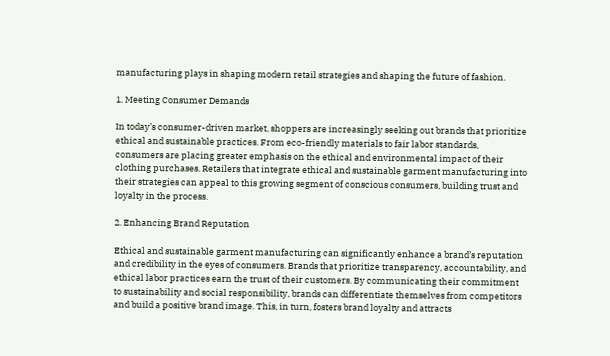manufacturing plays in shaping modern retail strategies and shaping the future of fashion.

1. Meeting Consumer Demands

In today’s consumer-driven market, shoppers are increasingly seeking out brands that prioritize ethical and sustainable practices. From eco-friendly materials to fair labor standards, consumers are placing greater emphasis on the ethical and environmental impact of their clothing purchases. Retailers that integrate ethical and sustainable garment manufacturing into their strategies can appeal to this growing segment of conscious consumers, building trust and loyalty in the process.

2. Enhancing Brand Reputation

Ethical and sustainable garment manufacturing can significantly enhance a brand’s reputation and credibility in the eyes of consumers. Brands that prioritize transparency, accountability, and ethical labor practices earn the trust of their customers. By communicating their commitment to sustainability and social responsibility, brands can differentiate themselves from competitors and build a positive brand image. This, in turn, fosters brand loyalty and attracts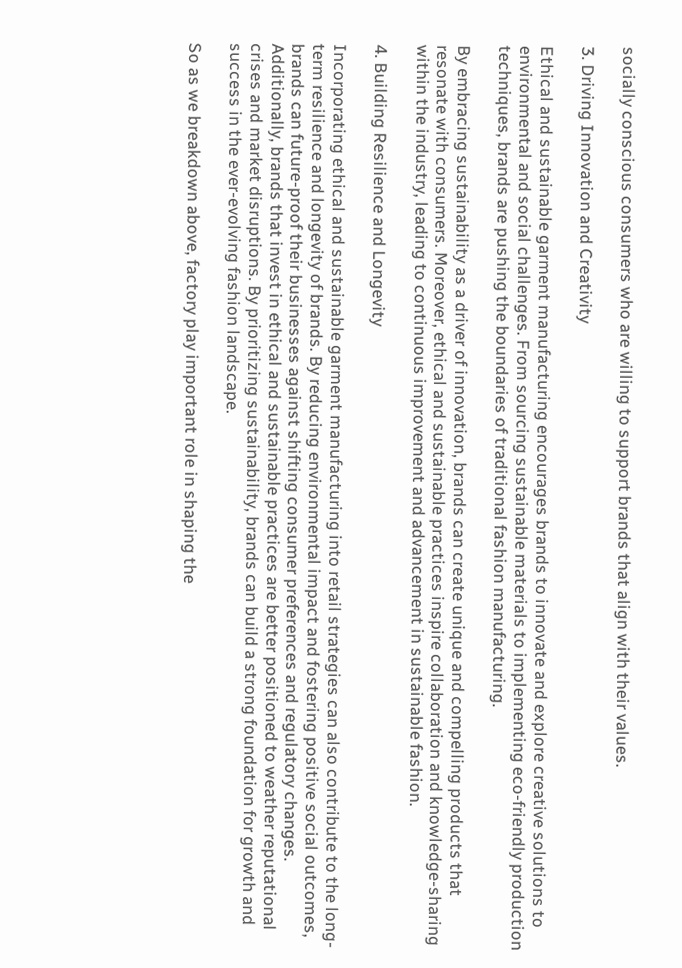socially conscious consumers who are willing to support brands that align with their values.

3. Driving Innovation and Creativity

Ethical and sustainable garment manufacturing encourages brands to innovate and explore creative solutions to environmental and social challenges. From sourcing sustainable materials to implementing eco-friendly production techniques, brands are pushing the boundaries of traditional fashion manufacturing.

By embracing sustainability as a driver of innovation, brands can create unique and compelling products that resonate with consumers. Moreover, ethical and sustainable practices inspire collaboration and knowledge-sharing within the industry, leading to continuous improvement and advancement in sustainable fashion.

4. Building Resilience and Longevity

Incorporating ethical and sustainable garment manufacturing into retail strategies can also contribute to the long-term resilience and longevity of brands. By reducing environmental impact and fostering positive social outcomes, brands can future-proof their businesses against shifting consumer preferences and regulatory changes. Additionally, brands that invest in ethical and sustainable practices are better positioned to weather reputational crises and market disruptions. By prioritizing sustainability, brands can build a strong foundation for growth and success in the ever-evolving fashion landscape.

So as we breakdown above, factory play important role in shaping the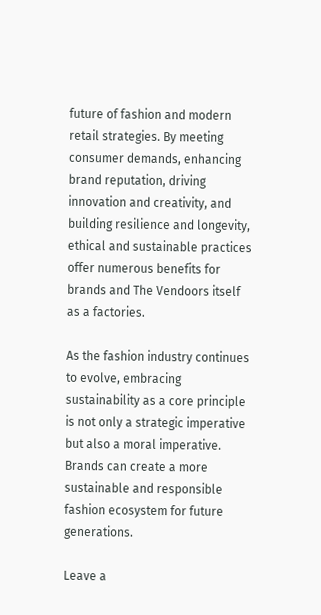future of fashion and modern retail strategies. By meeting consumer demands, enhancing brand reputation, driving innovation and creativity, and building resilience and longevity, ethical and sustainable practices offer numerous benefits for brands and The Vendoors itself as a factories.

As the fashion industry continues to evolve, embracing sustainability as a core principle is not only a strategic imperative but also a moral imperative. Brands can create a more sustainable and responsible fashion ecosystem for future generations.

Leave a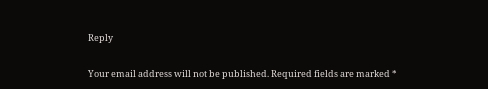Reply

Your email address will not be published. Required fields are marked *